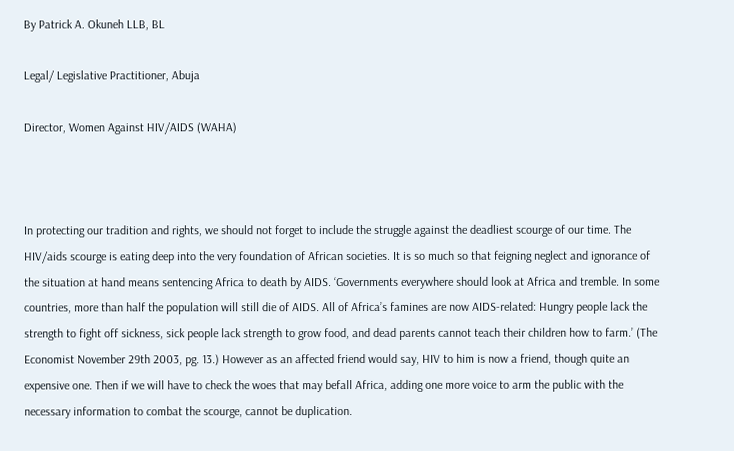By Patrick A. Okuneh LLB, BL

Legal/ Legislative Practitioner, Abuja

Director, Women Against HIV/AIDS (WAHA)



In protecting our tradition and rights, we should not forget to include the struggle against the deadliest scourge of our time. The HIV/aids scourge is eating deep into the very foundation of African societies. It is so much so that feigning neglect and ignorance of the situation at hand means sentencing Africa to death by AIDS. ‘Governments everywhere should look at Africa and tremble. In some countries, more than half the population will still die of AIDS. All of Africa’s famines are now AIDS-related: Hungry people lack the strength to fight off sickness, sick people lack strength to grow food, and dead parents cannot teach their children how to farm.’ (The Economist November 29th 2003, pg. 13.) However as an affected friend would say, HIV to him is now a friend, though quite an expensive one. Then if we will have to check the woes that may befall Africa, adding one more voice to arm the public with the necessary information to combat the scourge, cannot be duplication.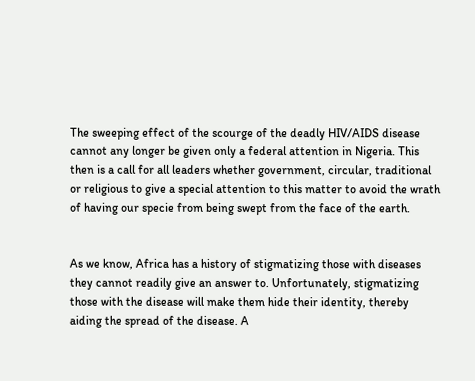The sweeping effect of the scourge of the deadly HIV/AIDS disease cannot any longer be given only a federal attention in Nigeria. This then is a call for all leaders whether government, circular, traditional or religious to give a special attention to this matter to avoid the wrath of having our specie from being swept from the face of the earth.


As we know, Africa has a history of stigmatizing those with diseases they cannot readily give an answer to. Unfortunately, stigmatizing those with the disease will make them hide their identity, thereby aiding the spread of the disease. A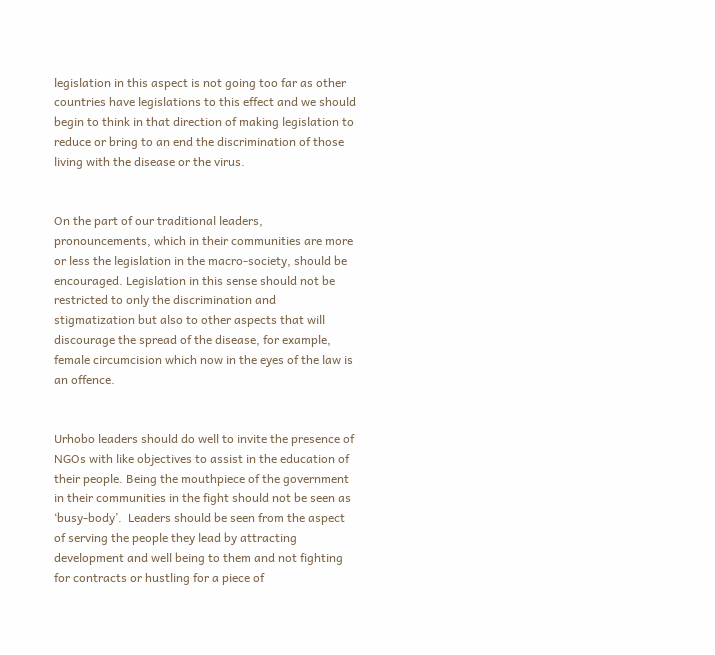legislation in this aspect is not going too far as other countries have legislations to this effect and we should begin to think in that direction of making legislation to reduce or bring to an end the discrimination of those living with the disease or the virus.


On the part of our traditional leaders, pronouncements, which in their communities are more or less the legislation in the macro-society, should be encouraged. Legislation in this sense should not be restricted to only the discrimination and stigmatization but also to other aspects that will discourage the spread of the disease, for example, female circumcision which now in the eyes of the law is an offence.


Urhobo leaders should do well to invite the presence of NGOs with like objectives to assist in the education of their people. Being the mouthpiece of the government in their communities in the fight should not be seen as ‘busy-body’.  Leaders should be seen from the aspect of serving the people they lead by attracting development and well being to them and not fighting for contracts or hustling for a piece of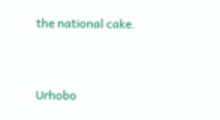the national cake.


Urhobo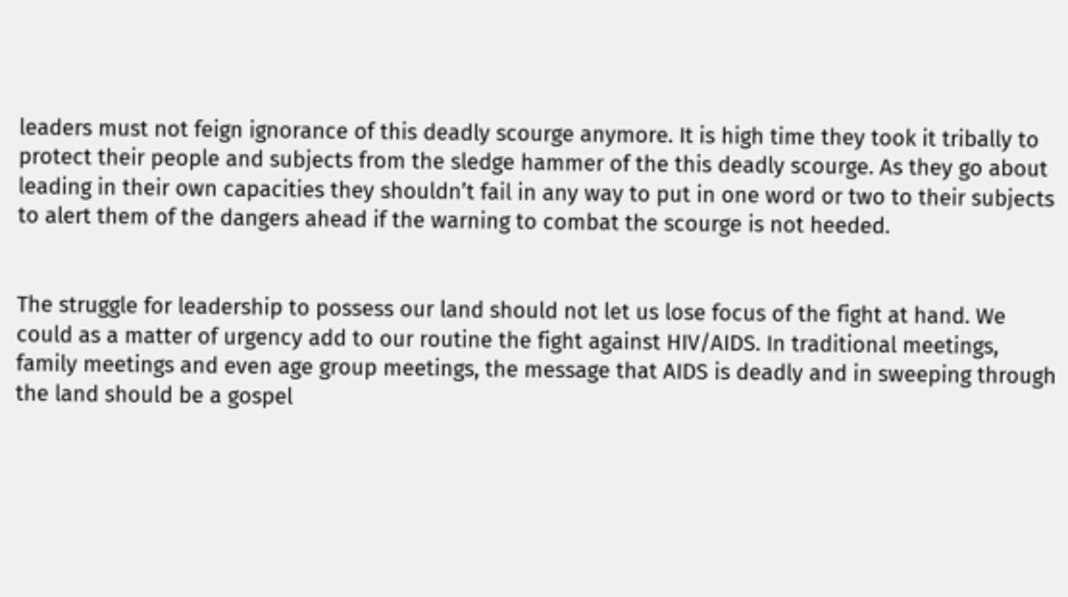leaders must not feign ignorance of this deadly scourge anymore. It is high time they took it tribally to protect their people and subjects from the sledge hammer of the this deadly scourge. As they go about leading in their own capacities they shouldn’t fail in any way to put in one word or two to their subjects to alert them of the dangers ahead if the warning to combat the scourge is not heeded.


The struggle for leadership to possess our land should not let us lose focus of the fight at hand. We could as a matter of urgency add to our routine the fight against HIV/AIDS. In traditional meetings, family meetings and even age group meetings, the message that AIDS is deadly and in sweeping through the land should be a gospel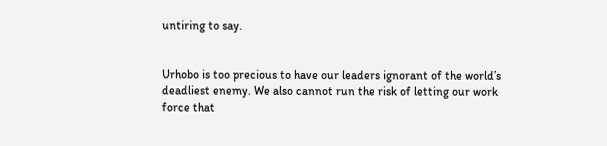untiring to say.


Urhobo is too precious to have our leaders ignorant of the world’s deadliest enemy. We also cannot run the risk of letting our work force that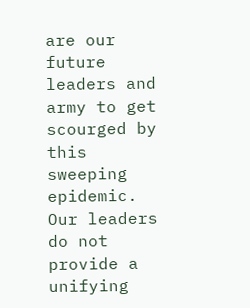are our future leaders and army to get scourged by this sweeping epidemic. Our leaders do not provide a unifying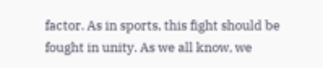factor. As in sports, this fight should be fought in unity. As we all know, we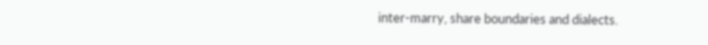inter-marry, share boundaries and dialects.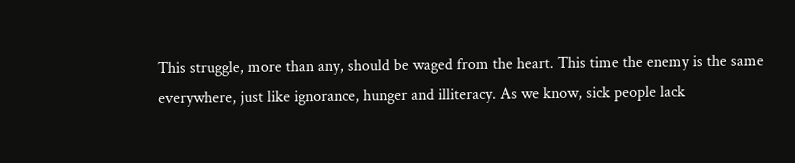This struggle, more than any, should be waged from the heart. This time the enemy is the same everywhere, just like ignorance, hunger and illiteracy. As we know, sick people lack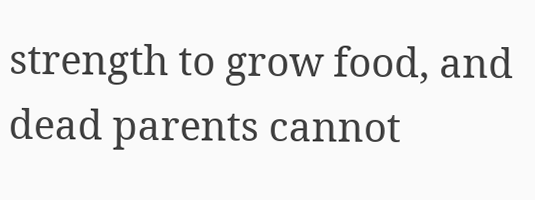strength to grow food, and dead parents cannot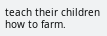teach their children how to farm.